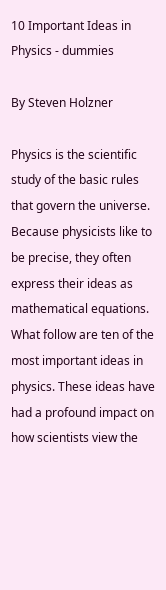10 Important Ideas in Physics - dummies

By Steven Holzner

Physics is the scientific study of the basic rules that govern the universe. Because physicists like to be precise, they often express their ideas as mathematical equations. What follow are ten of the most important ideas in physics. These ideas have had a profound impact on how scientists view the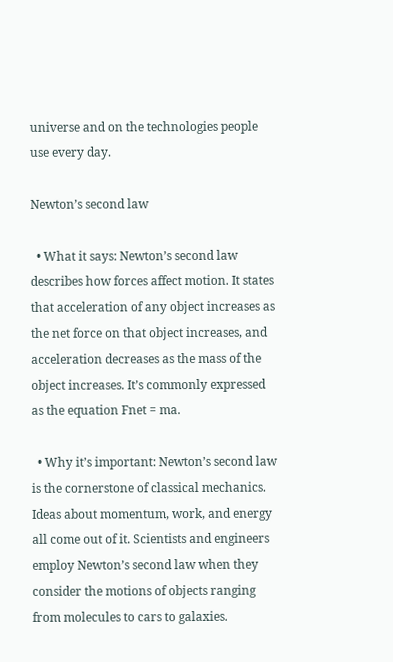universe and on the technologies people use every day.

Newton’s second law

  • What it says: Newton’s second law describes how forces affect motion. It states that acceleration of any object increases as the net force on that object increases, and acceleration decreases as the mass of the object increases. It’s commonly expressed as the equation Fnet = ma.

  • Why it’s important: Newton’s second law is the cornerstone of classical mechanics. Ideas about momentum, work, and energy all come out of it. Scientists and engineers employ Newton’s second law when they consider the motions of objects ranging from molecules to cars to galaxies.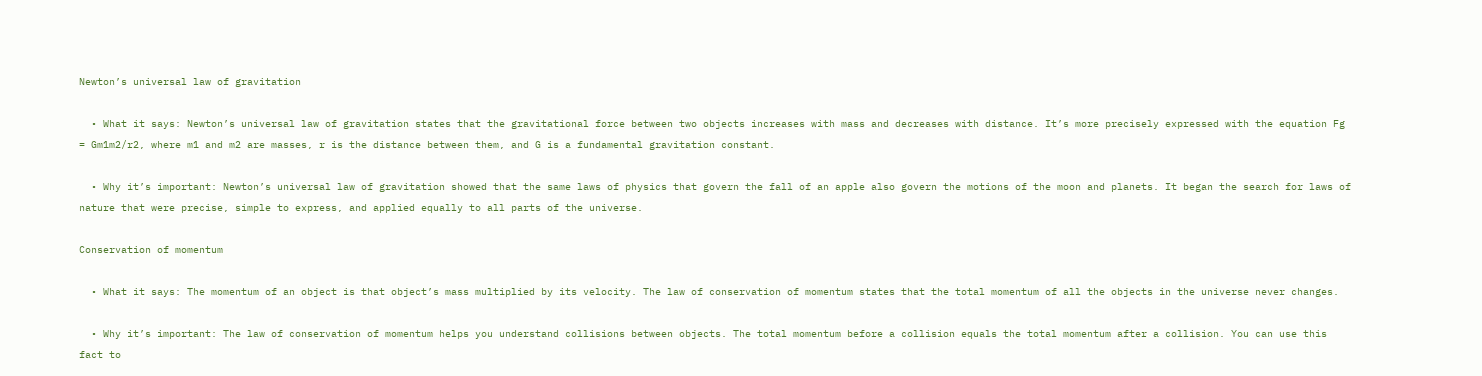Newton’s universal law of gravitation

  • What it says: Newton’s universal law of gravitation states that the gravitational force between two objects increases with mass and decreases with distance. It’s more precisely expressed with the equation Fg = Gm1m2/r2, where m1 and m2 are masses, r is the distance between them, and G is a fundamental gravitation constant.

  • Why it’s important: Newton’s universal law of gravitation showed that the same laws of physics that govern the fall of an apple also govern the motions of the moon and planets. It began the search for laws of nature that were precise, simple to express, and applied equally to all parts of the universe.

Conservation of momentum

  • What it says: The momentum of an object is that object’s mass multiplied by its velocity. The law of conservation of momentum states that the total momentum of all the objects in the universe never changes.

  • Why it’s important: The law of conservation of momentum helps you understand collisions between objects. The total momentum before a collision equals the total momentum after a collision. You can use this fact to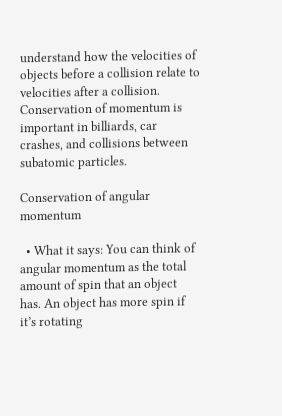understand how the velocities of objects before a collision relate to velocities after a collision. Conservation of momentum is important in billiards, car crashes, and collisions between subatomic particles.

Conservation of angular momentum

  • What it says: You can think of angular momentum as the total amount of spin that an object has. An object has more spin if it’s rotating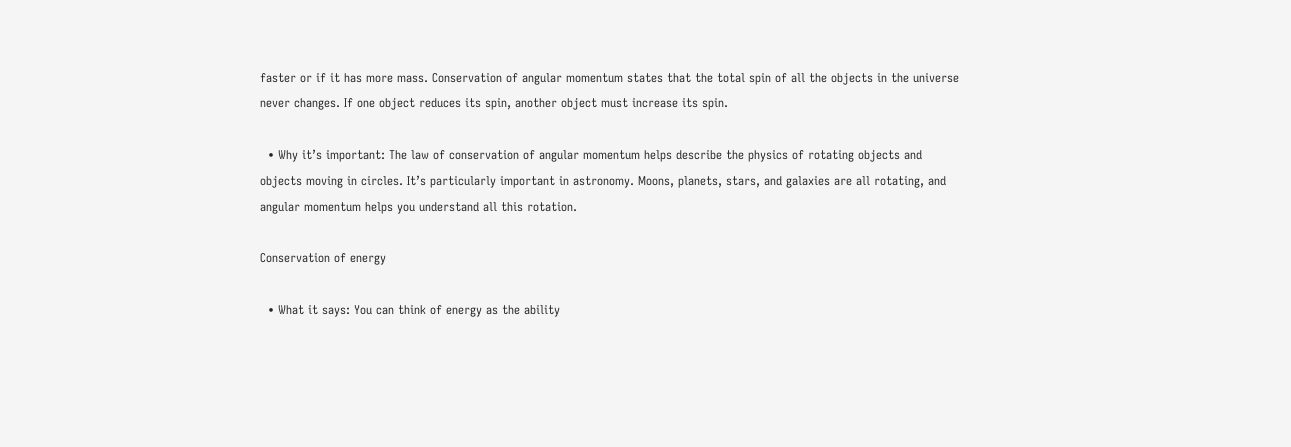faster or if it has more mass. Conservation of angular momentum states that the total spin of all the objects in the universe never changes. If one object reduces its spin, another object must increase its spin.

  • Why it’s important: The law of conservation of angular momentum helps describe the physics of rotating objects and objects moving in circles. It’s particularly important in astronomy. Moons, planets, stars, and galaxies are all rotating, and angular momentum helps you understand all this rotation.

Conservation of energy

  • What it says: You can think of energy as the ability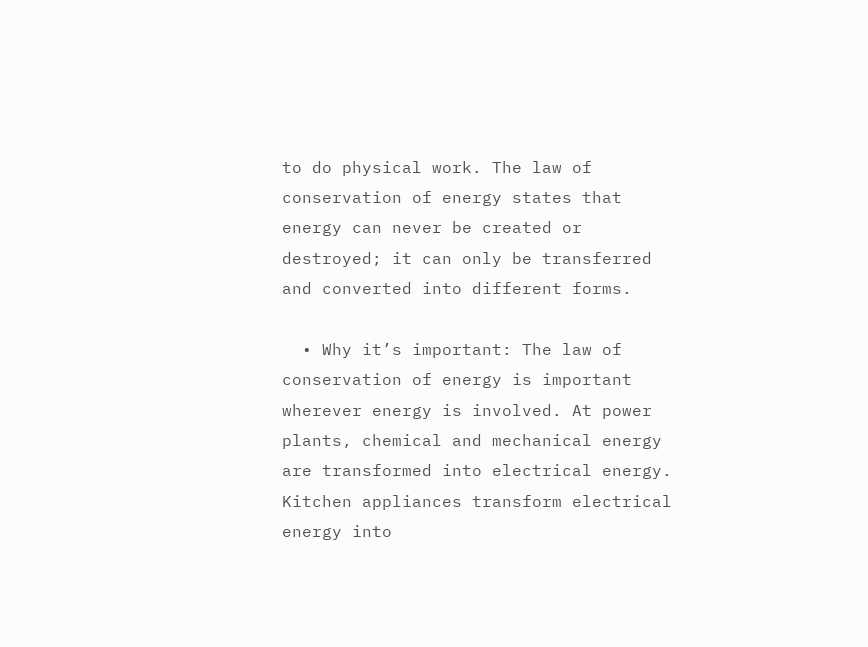to do physical work. The law of conservation of energy states that energy can never be created or destroyed; it can only be transferred and converted into different forms.

  • Why it’s important: The law of conservation of energy is important wherever energy is involved. At power plants, chemical and mechanical energy are transformed into electrical energy. Kitchen appliances transform electrical energy into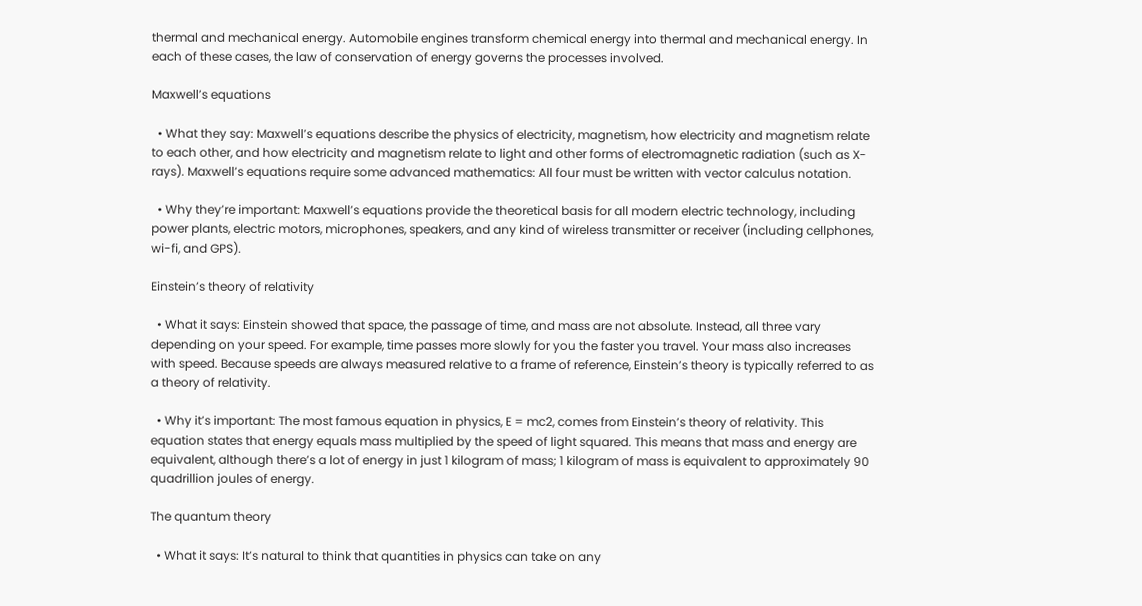thermal and mechanical energy. Automobile engines transform chemical energy into thermal and mechanical energy. In each of these cases, the law of conservation of energy governs the processes involved.

Maxwell’s equations

  • What they say: Maxwell’s equations describe the physics of electricity, magnetism, how electricity and magnetism relate to each other, and how electricity and magnetism relate to light and other forms of electromagnetic radiation (such as X-rays). Maxwell’s equations require some advanced mathematics: All four must be written with vector calculus notation.

  • Why they’re important: Maxwell’s equations provide the theoretical basis for all modern electric technology, including power plants, electric motors, microphones, speakers, and any kind of wireless transmitter or receiver (including cellphones, wi-fi, and GPS).

Einstein’s theory of relativity

  • What it says: Einstein showed that space, the passage of time, and mass are not absolute. Instead, all three vary depending on your speed. For example, time passes more slowly for you the faster you travel. Your mass also increases with speed. Because speeds are always measured relative to a frame of reference, Einstein’s theory is typically referred to as a theory of relativity.

  • Why it’s important: The most famous equation in physics, E = mc2, comes from Einstein’s theory of relativity. This equation states that energy equals mass multiplied by the speed of light squared. This means that mass and energy are equivalent, although there’s a lot of energy in just 1 kilogram of mass; 1 kilogram of mass is equivalent to approximately 90 quadrillion joules of energy.

The quantum theory

  • What it says: It’s natural to think that quantities in physics can take on any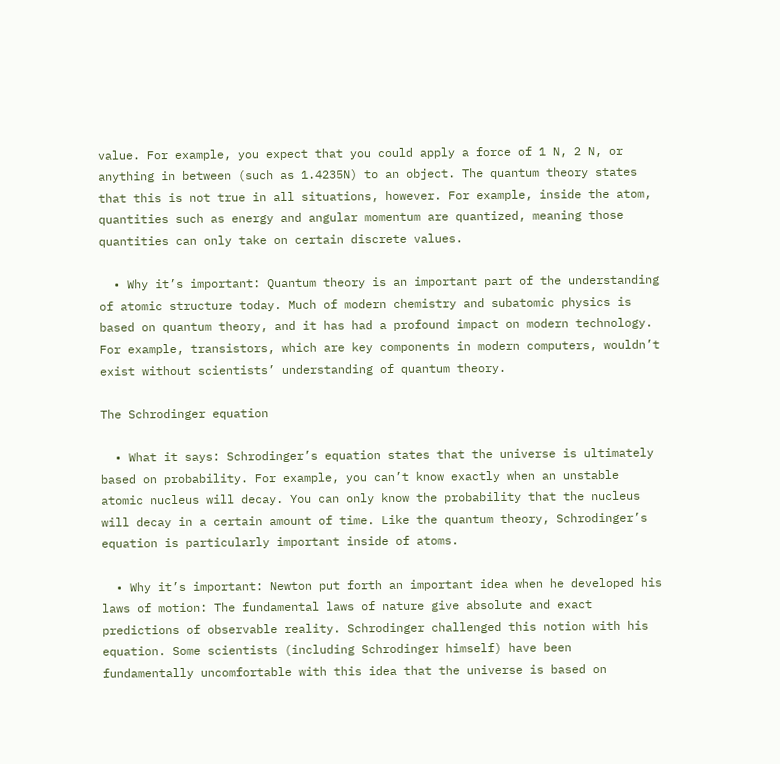value. For example, you expect that you could apply a force of 1 N, 2 N, or anything in between (such as 1.4235N) to an object. The quantum theory states that this is not true in all situations, however. For example, inside the atom, quantities such as energy and angular momentum are quantized, meaning those quantities can only take on certain discrete values.

  • Why it’s important: Quantum theory is an important part of the understanding of atomic structure today. Much of modern chemistry and subatomic physics is based on quantum theory, and it has had a profound impact on modern technology. For example, transistors, which are key components in modern computers, wouldn’t exist without scientists’ understanding of quantum theory.

The Schrodinger equation

  • What it says: Schrodinger’s equation states that the universe is ultimately based on probability. For example, you can’t know exactly when an unstable atomic nucleus will decay. You can only know the probability that the nucleus will decay in a certain amount of time. Like the quantum theory, Schrodinger’s equation is particularly important inside of atoms.

  • Why it’s important: Newton put forth an important idea when he developed his laws of motion: The fundamental laws of nature give absolute and exact predictions of observable reality. Schrodinger challenged this notion with his equation. Some scientists (including Schrodinger himself) have been fundamentally uncomfortable with this idea that the universe is based on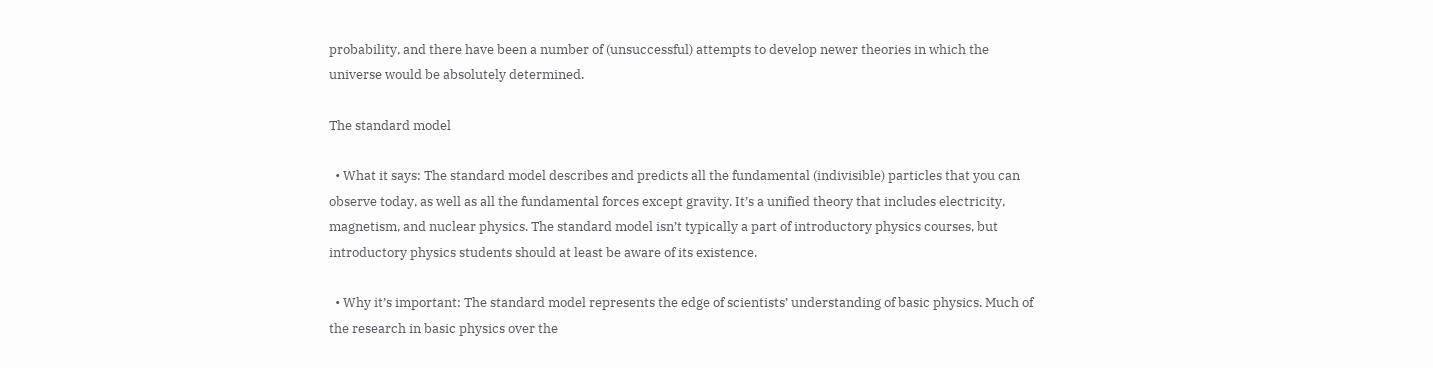probability, and there have been a number of (unsuccessful) attempts to develop newer theories in which the universe would be absolutely determined.

The standard model

  • What it says: The standard model describes and predicts all the fundamental (indivisible) particles that you can observe today, as well as all the fundamental forces except gravity. It’s a unified theory that includes electricity, magnetism, and nuclear physics. The standard model isn’t typically a part of introductory physics courses, but introductory physics students should at least be aware of its existence.

  • Why it’s important: The standard model represents the edge of scientists’ understanding of basic physics. Much of the research in basic physics over the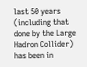last 50 years (including that done by the Large Hadron Collider) has been in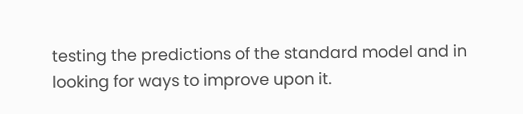testing the predictions of the standard model and in looking for ways to improve upon it.